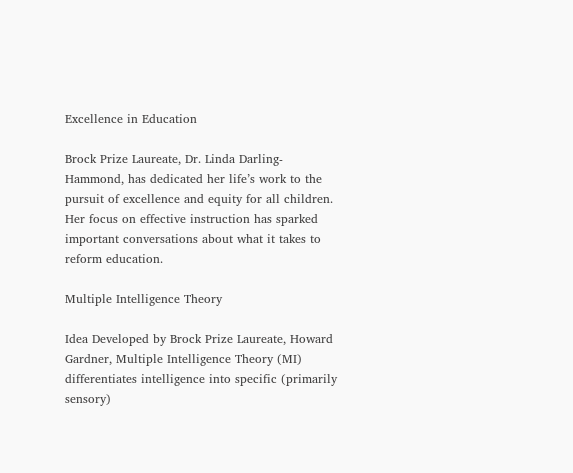Excellence in Education

Brock Prize Laureate, Dr. Linda Darling-Hammond, has dedicated her life’s work to the pursuit of excellence and equity for all children. Her focus on effective instruction has sparked important conversations about what it takes to reform education.

Multiple Intelligence Theory

Idea Developed by Brock Prize Laureate, Howard Gardner, Multiple Intelligence Theory (MI) differentiates intelligence into specific (primarily sensory)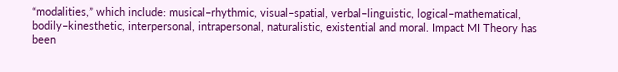“modalities,” which include: musical–rhythmic, visual–spatial, verbal–linguistic, logical–mathematical, bodily–kinesthetic, interpersonal, intrapersonal, naturalistic, existential and moral. Impact MI Theory has been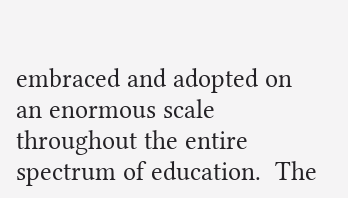embraced and adopted on an enormous scale throughout the entire spectrum of education.  The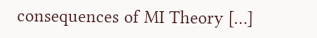consequences of MI Theory […]